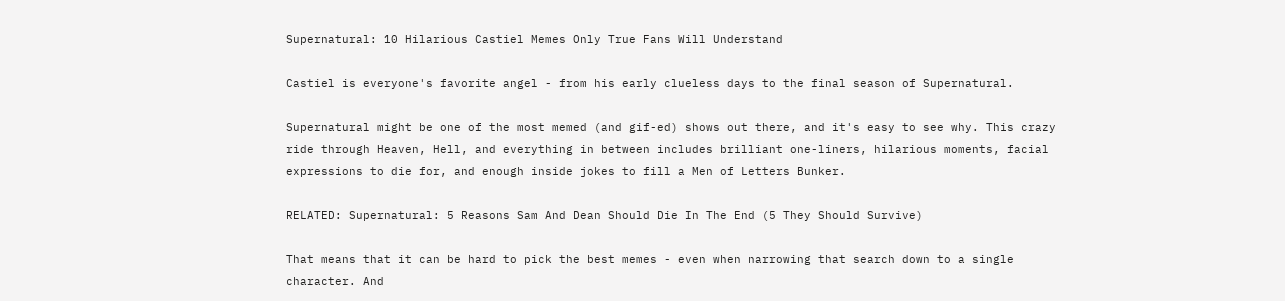Supernatural: 10 Hilarious Castiel Memes Only True Fans Will Understand

Castiel is everyone's favorite angel - from his early clueless days to the final season of Supernatural.

Supernatural might be one of the most memed (and gif-ed) shows out there, and it's easy to see why. This crazy ride through Heaven, Hell, and everything in between includes brilliant one-liners, hilarious moments, facial expressions to die for, and enough inside jokes to fill a Men of Letters Bunker.

RELATED: Supernatural: 5 Reasons Sam And Dean Should Die In The End (5 They Should Survive)

That means that it can be hard to pick the best memes - even when narrowing that search down to a single character. And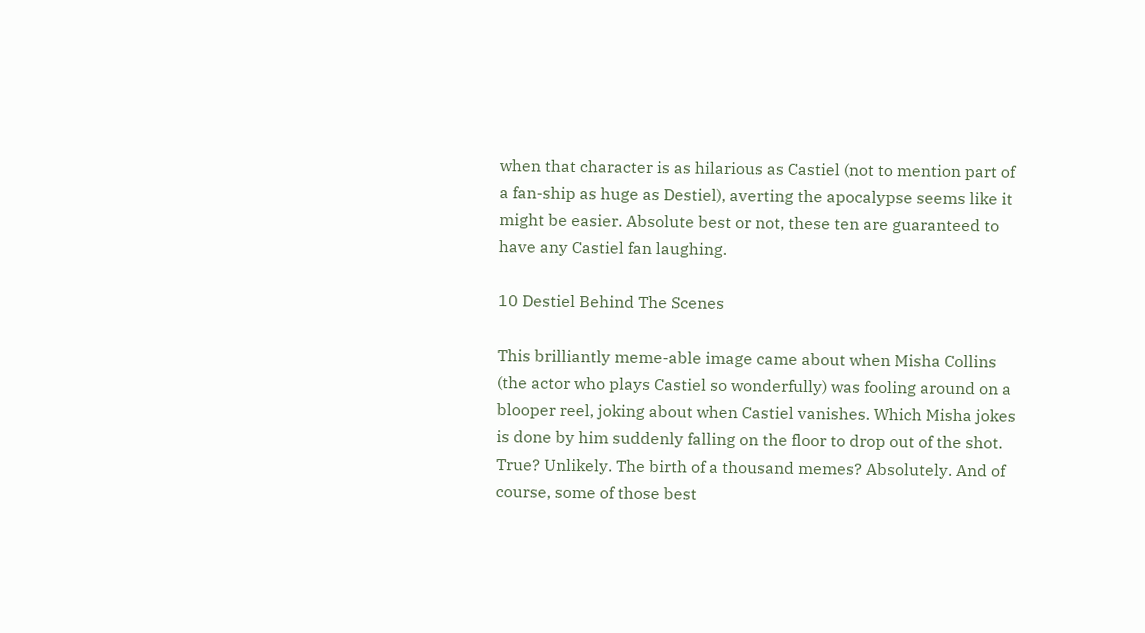when that character is as hilarious as Castiel (not to mention part of a fan-ship as huge as Destiel), averting the apocalypse seems like it might be easier. Absolute best or not, these ten are guaranteed to have any Castiel fan laughing.

10 Destiel Behind The Scenes

This brilliantly meme-able image came about when Misha Collins (the actor who plays Castiel so wonderfully) was fooling around on a blooper reel, joking about when Castiel vanishes. Which Misha jokes is done by him suddenly falling on the floor to drop out of the shot. True? Unlikely. The birth of a thousand memes? Absolutely. And of course, some of those best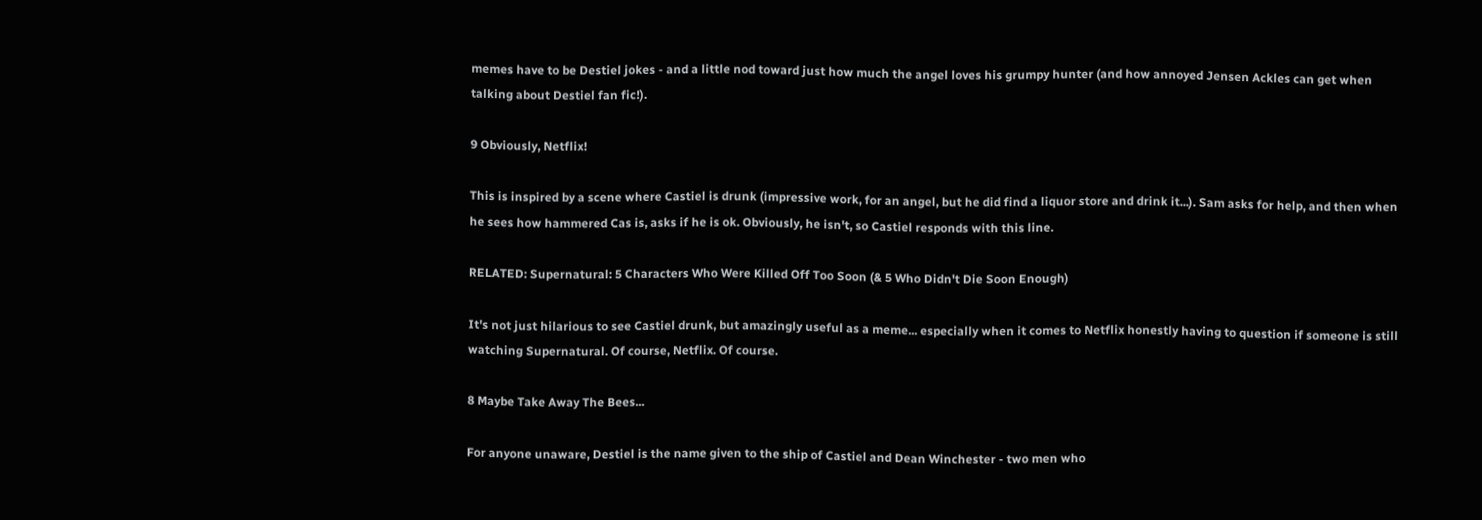memes have to be Destiel jokes - and a little nod toward just how much the angel loves his grumpy hunter (and how annoyed Jensen Ackles can get when talking about Destiel fan fic!).

9 Obviously, Netflix!

This is inspired by a scene where Castiel is drunk (impressive work, for an angel, but he did find a liquor store and drink it...). Sam asks for help, and then when he sees how hammered Cas is, asks if he is ok. Obviously, he isn't, so Castiel responds with this line.

RELATED: Supernatural: 5 Characters Who Were Killed Off Too Soon (& 5 Who Didn't Die Soon Enough)

It's not just hilarious to see Castiel drunk, but amazingly useful as a meme... especially when it comes to Netflix honestly having to question if someone is still watching Supernatural. Of course, Netflix. Of course.

8 Maybe Take Away The Bees...

For anyone unaware, Destiel is the name given to the ship of Castiel and Dean Winchester - two men who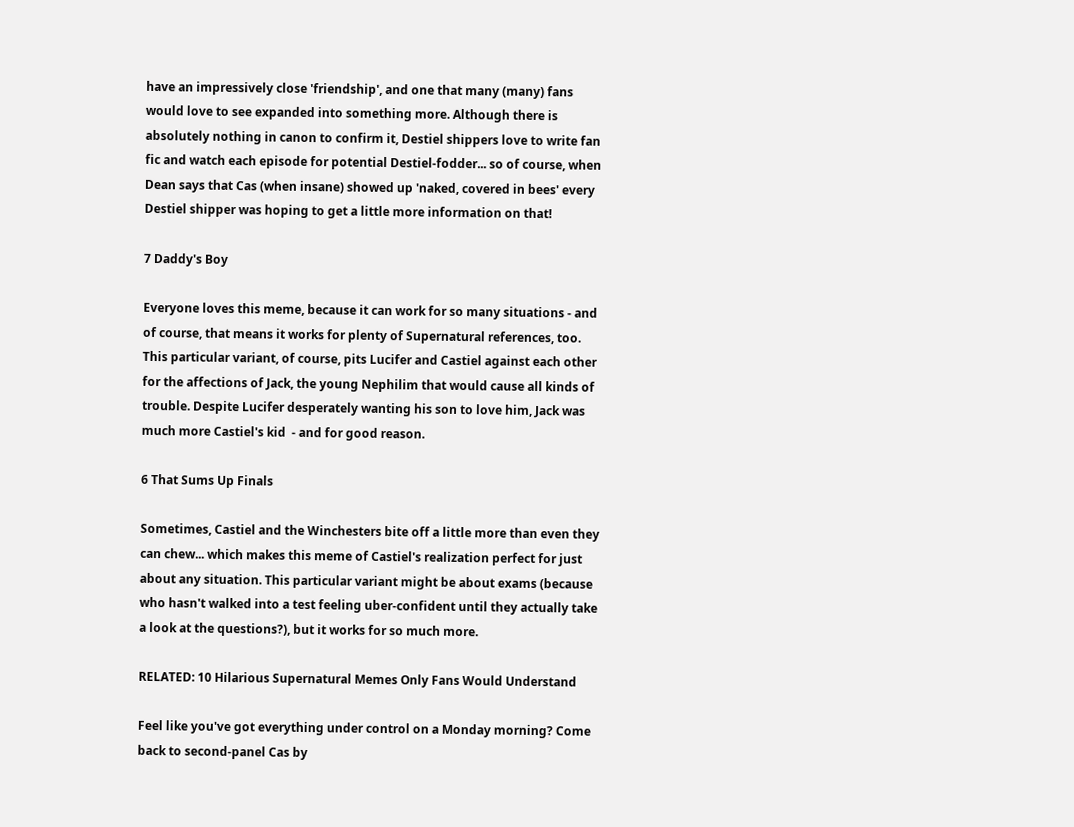have an impressively close 'friendship', and one that many (many) fans would love to see expanded into something more. Although there is absolutely nothing in canon to confirm it, Destiel shippers love to write fan fic and watch each episode for potential Destiel-fodder... so of course, when Dean says that Cas (when insane) showed up 'naked, covered in bees' every Destiel shipper was hoping to get a little more information on that!

7 Daddy's Boy

Everyone loves this meme, because it can work for so many situations - and of course, that means it works for plenty of Supernatural references, too. This particular variant, of course, pits Lucifer and Castiel against each other for the affections of Jack, the young Nephilim that would cause all kinds of trouble. Despite Lucifer desperately wanting his son to love him, Jack was much more Castiel's kid  - and for good reason.

6 That Sums Up Finals

Sometimes, Castiel and the Winchesters bite off a little more than even they can chew... which makes this meme of Castiel's realization perfect for just about any situation. This particular variant might be about exams (because who hasn't walked into a test feeling uber-confident until they actually take a look at the questions?), but it works for so much more.

RELATED: 10 Hilarious Supernatural Memes Only Fans Would Understand

Feel like you've got everything under control on a Monday morning? Come back to second-panel Cas by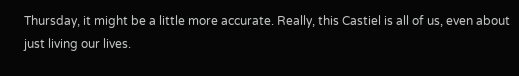Thursday, it might be a little more accurate. Really, this Castiel is all of us, even about just living our lives.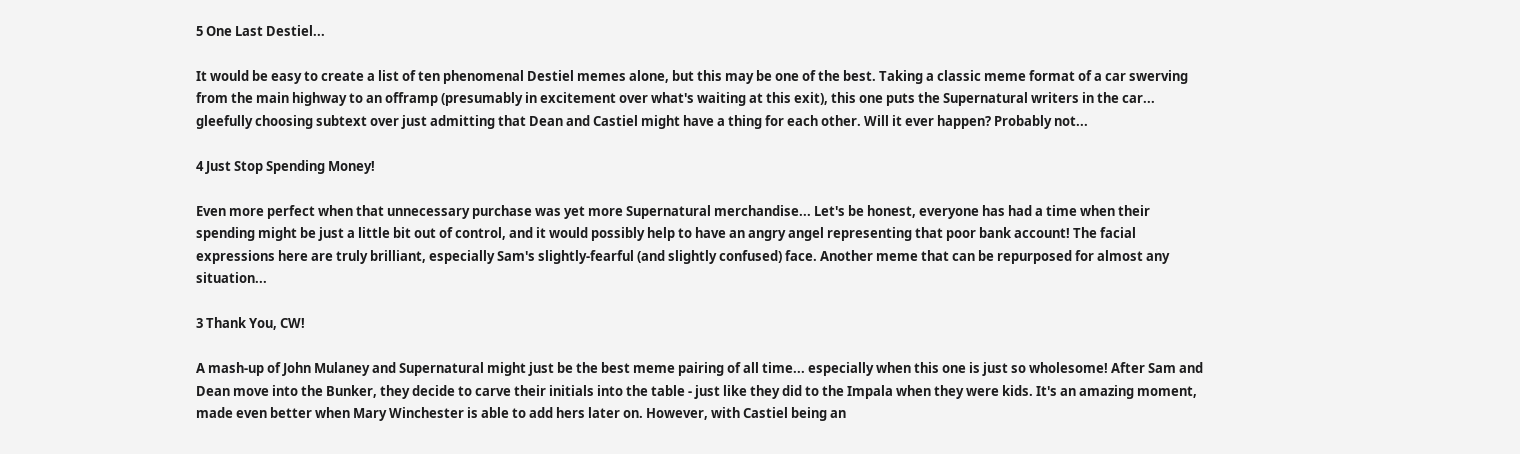5 One Last Destiel...

It would be easy to create a list of ten phenomenal Destiel memes alone, but this may be one of the best. Taking a classic meme format of a car swerving from the main highway to an offramp (presumably in excitement over what's waiting at this exit), this one puts the Supernatural writers in the car... gleefully choosing subtext over just admitting that Dean and Castiel might have a thing for each other. Will it ever happen? Probably not...

4 Just Stop Spending Money!

Even more perfect when that unnecessary purchase was yet more Supernatural merchandise... Let's be honest, everyone has had a time when their spending might be just a little bit out of control, and it would possibly help to have an angry angel representing that poor bank account! The facial expressions here are truly brilliant, especially Sam's slightly-fearful (and slightly confused) face. Another meme that can be repurposed for almost any situation...

3 Thank You, CW!

A mash-up of John Mulaney and Supernatural might just be the best meme pairing of all time... especially when this one is just so wholesome! After Sam and Dean move into the Bunker, they decide to carve their initials into the table - just like they did to the Impala when they were kids. It's an amazing moment, made even better when Mary Winchester is able to add hers later on. However, with Castiel being an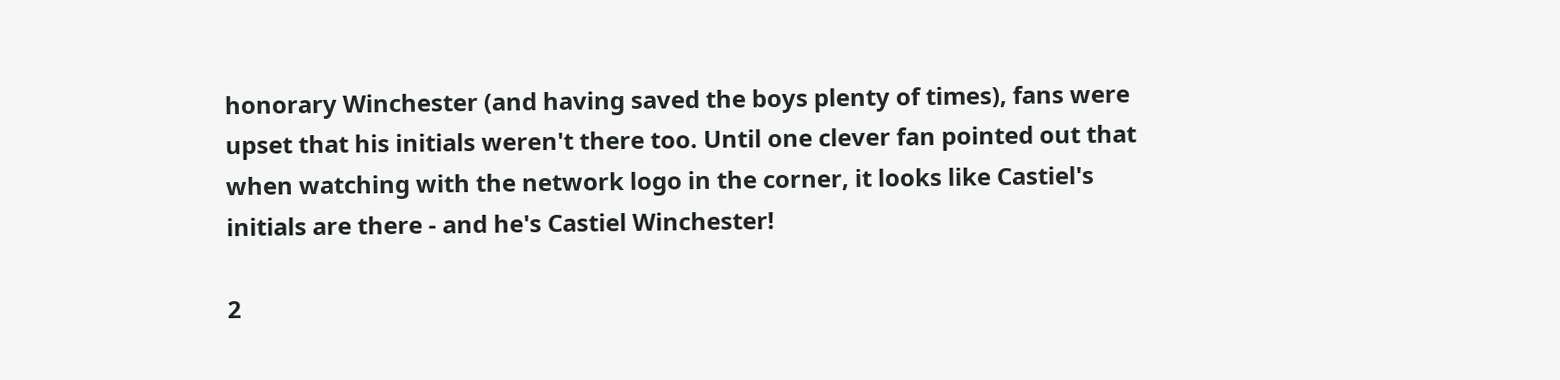honorary Winchester (and having saved the boys plenty of times), fans were upset that his initials weren't there too. Until one clever fan pointed out that when watching with the network logo in the corner, it looks like Castiel's initials are there - and he's Castiel Winchester!

2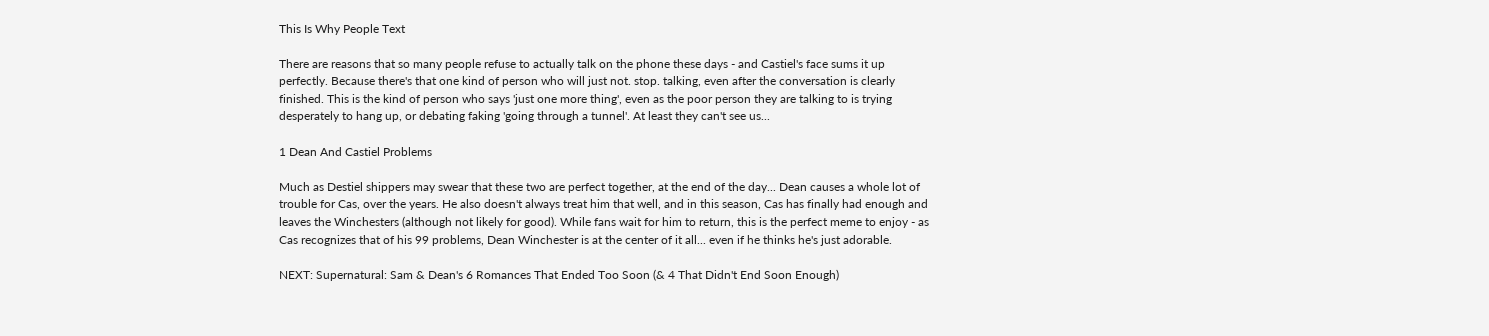This Is Why People Text

There are reasons that so many people refuse to actually talk on the phone these days - and Castiel's face sums it up perfectly. Because there's that one kind of person who will just not. stop. talking, even after the conversation is clearly finished. This is the kind of person who says 'just one more thing', even as the poor person they are talking to is trying desperately to hang up, or debating faking 'going through a tunnel'. At least they can't see us...

1 Dean And Castiel Problems

Much as Destiel shippers may swear that these two are perfect together, at the end of the day... Dean causes a whole lot of trouble for Cas, over the years. He also doesn't always treat him that well, and in this season, Cas has finally had enough and leaves the Winchesters (although not likely for good). While fans wait for him to return, this is the perfect meme to enjoy - as Cas recognizes that of his 99 problems, Dean Winchester is at the center of it all... even if he thinks he's just adorable.

NEXT: Supernatural: Sam & Dean's 6 Romances That Ended Too Soon (& 4 That Didn't End Soon Enough)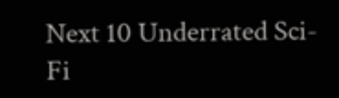Next 10 Underrated Sci-Fi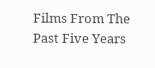Films From The Past Five Years